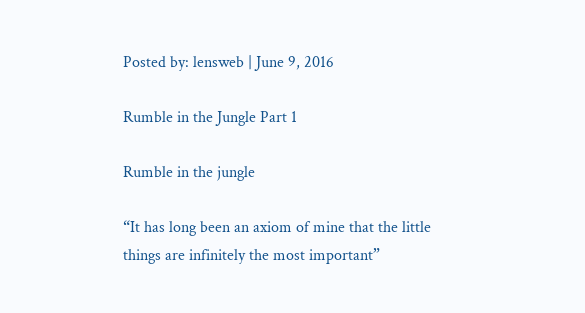Posted by: lensweb | June 9, 2016

Rumble in the Jungle Part 1

Rumble in the jungle

“It has long been an axiom of mine that the little things are infinitely the most important”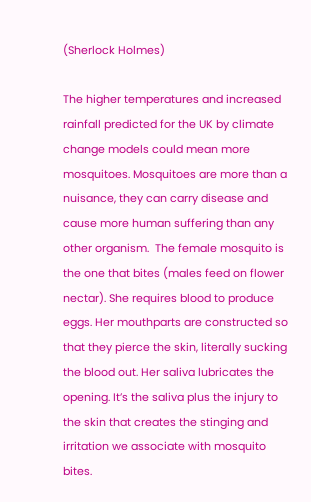(Sherlock Holmes)

The higher temperatures and increased rainfall predicted for the UK by climate change models could mean more mosquitoes. Mosquitoes are more than a nuisance, they can carry disease and cause more human suffering than any other organism.  The female mosquito is the one that bites (males feed on flower nectar). She requires blood to produce eggs. Her mouthparts are constructed so that they pierce the skin, literally sucking the blood out. Her saliva lubricates the opening. It’s the saliva plus the injury to the skin that creates the stinging and irritation we associate with mosquito bites.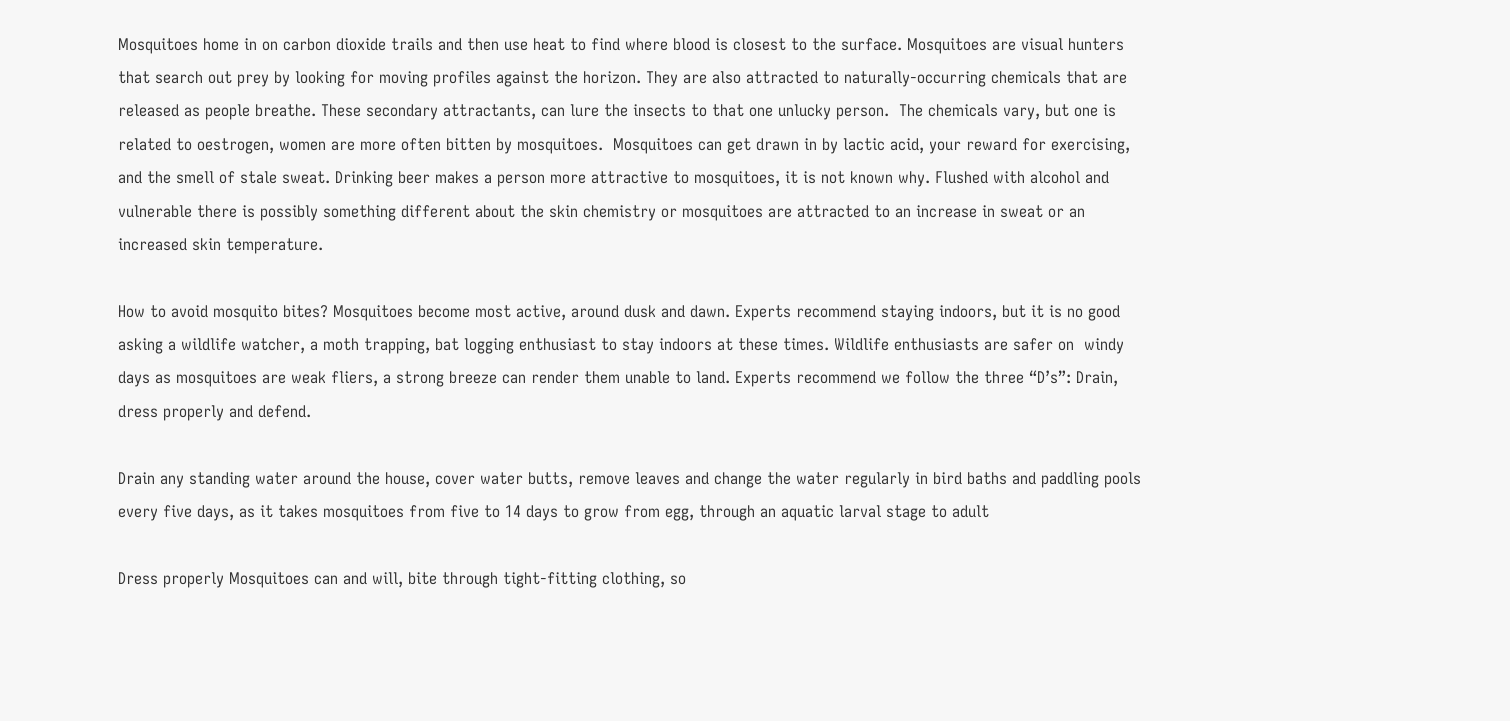Mosquitoes home in on carbon dioxide trails and then use heat to find where blood is closest to the surface. Mosquitoes are visual hunters that search out prey by looking for moving profiles against the horizon. They are also attracted to naturally-occurring chemicals that are released as people breathe. These secondary attractants, can lure the insects to that one unlucky person.  The chemicals vary, but one is related to oestrogen, women are more often bitten by mosquitoes.  Mosquitoes can get drawn in by lactic acid, your reward for exercising, and the smell of stale sweat. Drinking beer makes a person more attractive to mosquitoes, it is not known why. Flushed with alcohol and vulnerable there is possibly something different about the skin chemistry or mosquitoes are attracted to an increase in sweat or an increased skin temperature.

How to avoid mosquito bites? Mosquitoes become most active, around dusk and dawn. Experts recommend staying indoors, but it is no good asking a wildlife watcher, a moth trapping, bat logging enthusiast to stay indoors at these times. Wildlife enthusiasts are safer on  windy days as mosquitoes are weak fliers, a strong breeze can render them unable to land. Experts recommend we follow the three “D’s”: Drain, dress properly and defend.

Drain any standing water around the house, cover water butts, remove leaves and change the water regularly in bird baths and paddling pools every five days, as it takes mosquitoes from five to 14 days to grow from egg, through an aquatic larval stage to adult

Dress properly Mosquitoes can and will, bite through tight-fitting clothing, so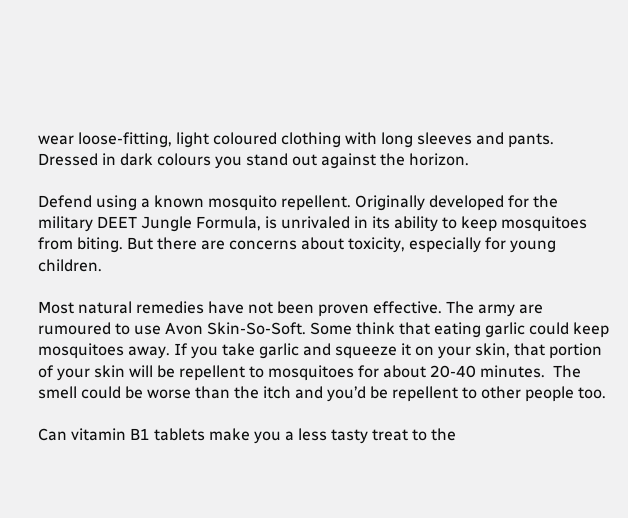wear loose-fitting, light coloured clothing with long sleeves and pants. Dressed in dark colours you stand out against the horizon.

Defend using a known mosquito repellent. Originally developed for the military DEET Jungle Formula, is unrivaled in its ability to keep mosquitoes from biting. But there are concerns about toxicity, especially for young children.

Most natural remedies have not been proven effective. The army are rumoured to use Avon Skin-So-Soft. Some think that eating garlic could keep mosquitoes away. If you take garlic and squeeze it on your skin, that portion of your skin will be repellent to mosquitoes for about 20-40 minutes.  The smell could be worse than the itch and you’d be repellent to other people too.

Can vitamin B1 tablets make you a less tasty treat to the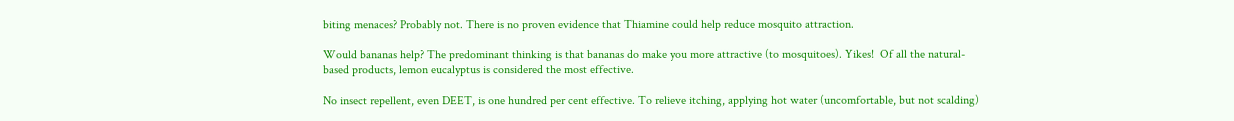biting menaces? Probably not. There is no proven evidence that Thiamine could help reduce mosquito attraction.

Would bananas help? The predominant thinking is that bananas do make you more attractive (to mosquitoes). Yikes!  Of all the natural-based products, lemon eucalyptus is considered the most effective.

No insect repellent, even DEET, is one hundred per cent effective. To relieve itching, applying hot water (uncomfortable, but not scalding)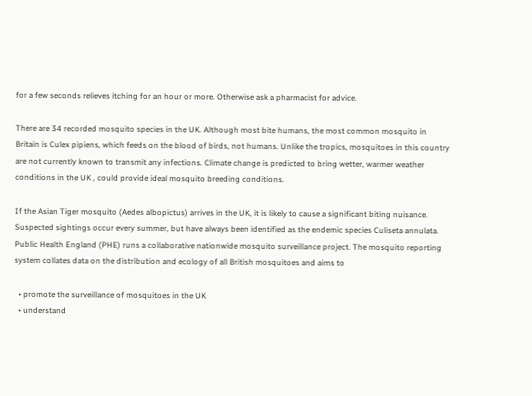for a few seconds relieves itching for an hour or more. Otherwise ask a pharmacist for advice.

There are 34 recorded mosquito species in the UK. Although most bite humans, the most common mosquito in Britain is Culex pipiens, which feeds on the blood of birds, not humans. Unlike the tropics, mosquitoes in this country are not currently known to transmit any infections. Climate change is predicted to bring wetter, warmer weather conditions in the UK , could provide ideal mosquito breeding conditions.

If the Asian Tiger mosquito (Aedes albopictus) arrives in the UK, it is likely to cause a significant biting nuisance. Suspected sightings occur every summer, but have always been identified as the endemic species Culiseta annulata. Public Health England (PHE) runs a collaborative nationwide mosquito surveillance project. The mosquito reporting system collates data on the distribution and ecology of all British mosquitoes and aims to

  • promote the surveillance of mosquitoes in the UK
  • understand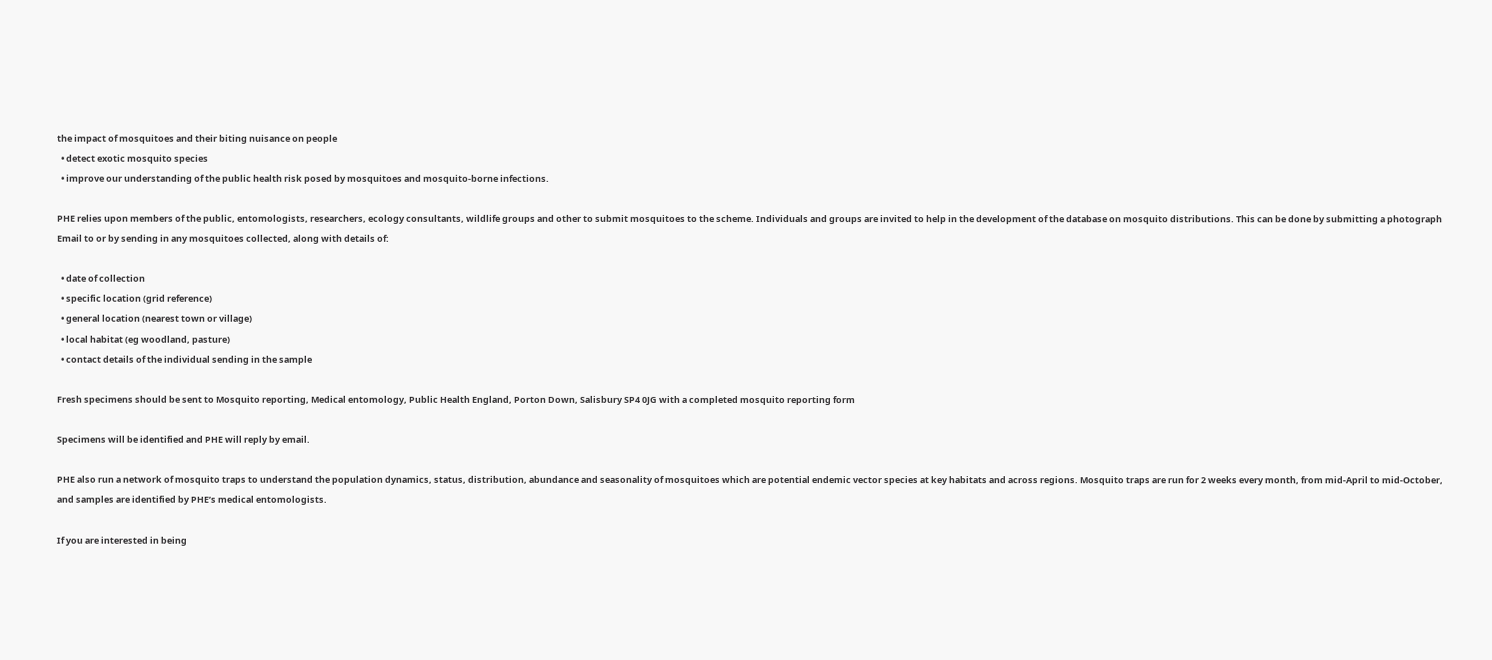the impact of mosquitoes and their biting nuisance on people
  • detect exotic mosquito species
  • improve our understanding of the public health risk posed by mosquitoes and mosquito-borne infections.

PHE relies upon members of the public, entomologists, researchers, ecology consultants, wildlife groups and other to submit mosquitoes to the scheme. Individuals and groups are invited to help in the development of the database on mosquito distributions. This can be done by submitting a photograph Email to or by sending in any mosquitoes collected, along with details of:

  • date of collection
  • specific location (grid reference)
  • general location (nearest town or village)
  • local habitat (eg woodland, pasture)
  • contact details of the individual sending in the sample

Fresh specimens should be sent to Mosquito reporting, Medical entomology, Public Health England, Porton Down, Salisbury SP4 0JG with a completed mosquito reporting form

Specimens will be identified and PHE will reply by email.

PHE also run a network of mosquito traps to understand the population dynamics, status, distribution, abundance and seasonality of mosquitoes which are potential endemic vector species at key habitats and across regions. Mosquito traps are run for 2 weeks every month, from mid-April to mid-October, and samples are identified by PHE’s medical entomologists.

If you are interested in being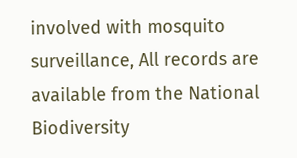involved with mosquito surveillance, All records are available from the National Biodiversity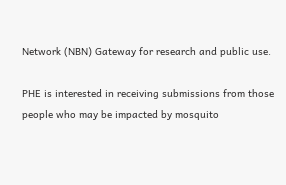Network (NBN) Gateway for research and public use.

PHE is interested in receiving submissions from those people who may be impacted by mosquito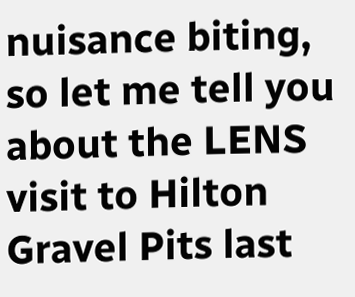nuisance biting, so let me tell you about the LENS visit to Hilton Gravel Pits last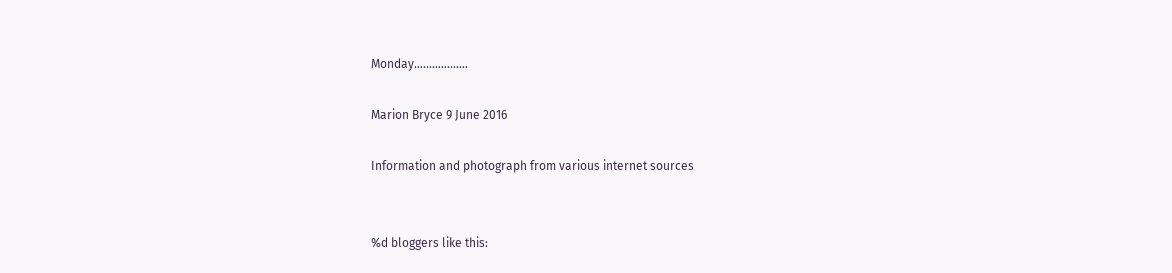Monday………………

Marion Bryce 9 June 2016

Information and photograph from various internet sources


%d bloggers like this: